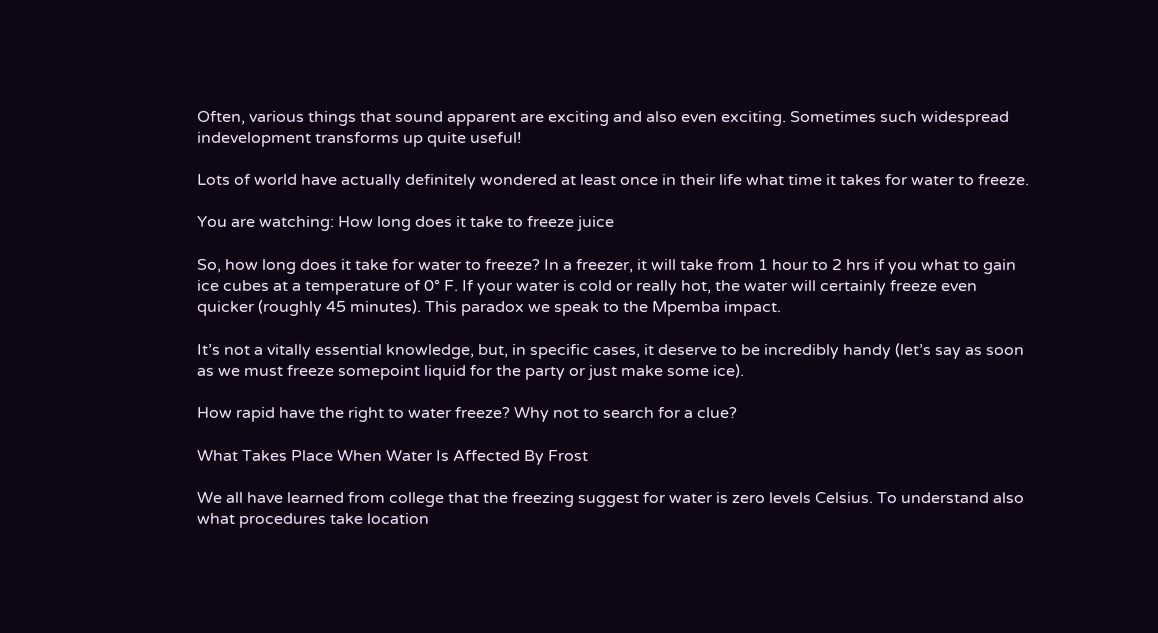Often, various things that sound apparent are exciting and also even exciting. Sometimes such widespread indevelopment transforms up quite useful!

Lots of world have actually definitely wondered at least once in their life what time it takes for water to freeze.

You are watching: How long does it take to freeze juice

So, how long does it take for water to freeze? In a freezer, it will take from 1 hour to 2 hrs if you what to gain ice cubes at a temperature of 0° F. If your water is cold or really hot, the water will certainly freeze even quicker (roughly 45 minutes). This paradox we speak to the Mpemba impact.

It’s not a vitally essential knowledge, but, in specific cases, it deserve to be incredibly handy (let’s say as soon as we must freeze somepoint liquid for the party or just make some ice).

How rapid have the right to water freeze? Why not to search for a clue?

What Takes Place When Water Is Affected By Frost

We all have learned from college that the freezing suggest for water is zero levels Celsius. To understand also what procedures take location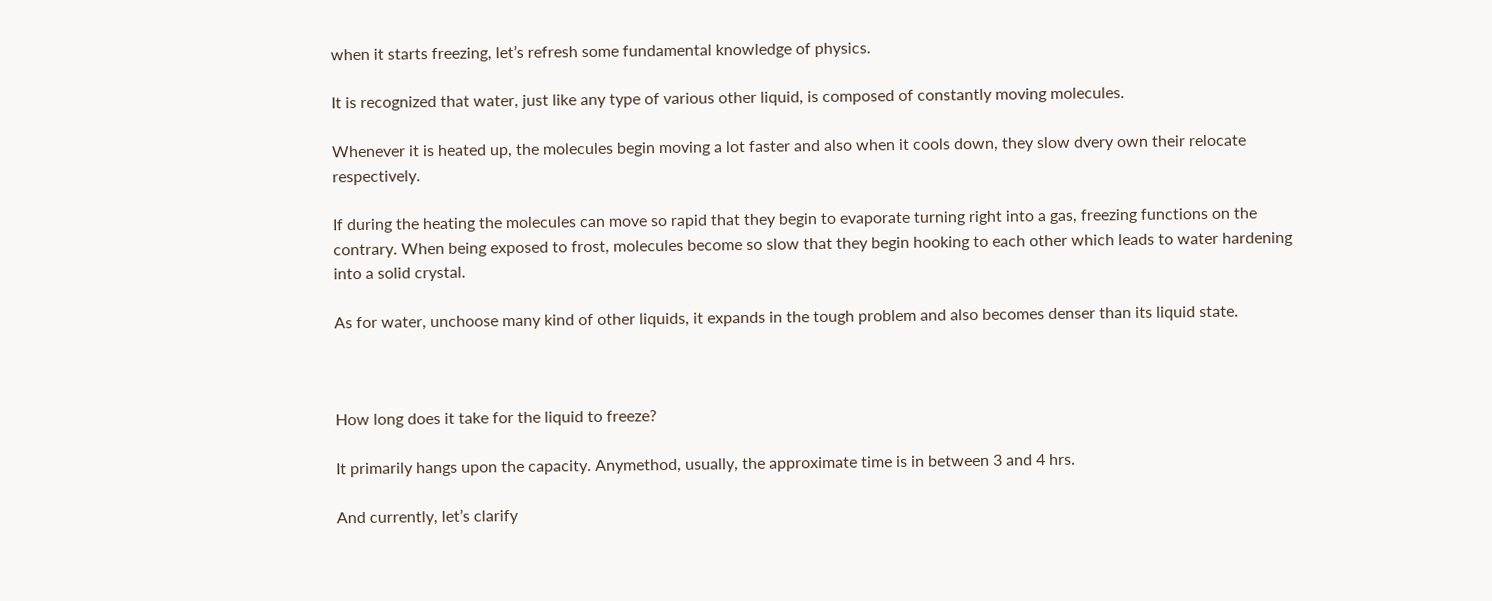when it starts freezing, let’s refresh some fundamental knowledge of physics.

It is recognized that water, just like any type of various other liquid, is composed of constantly moving molecules.

Whenever it is heated up, the molecules begin moving a lot faster and also when it cools down, they slow dvery own their relocate respectively.

If during the heating the molecules can move so rapid that they begin to evaporate turning right into a gas, freezing functions on the contrary. When being exposed to frost, molecules become so slow that they begin hooking to each other which leads to water hardening into a solid crystal.

As for water, unchoose many kind of other liquids, it expands in the tough problem and also becomes denser than its liquid state.



How long does it take for the liquid to freeze?

It primarily hangs upon the capacity. Anymethod, usually, the approximate time is in between 3 and 4 hrs.

And currently, let’s clarify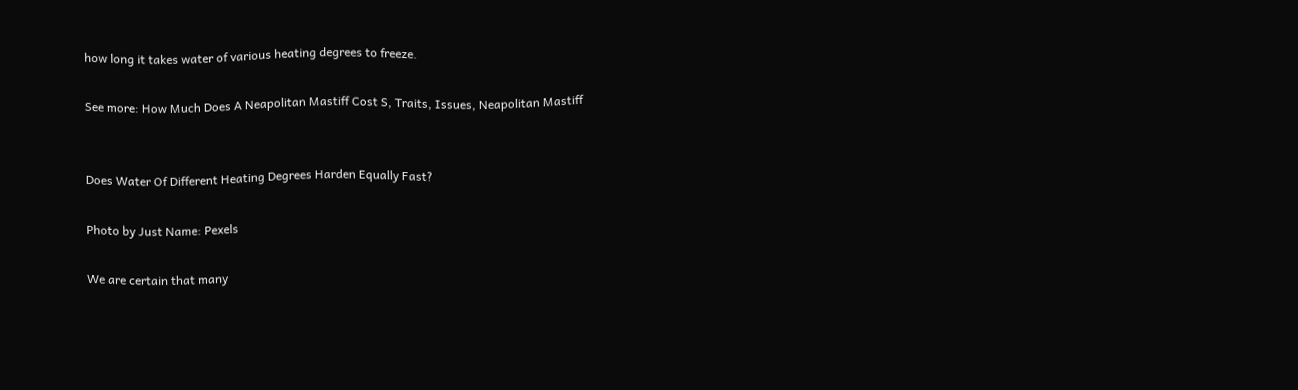how long it takes water of various heating degrees to freeze.

See more: How Much Does A Neapolitan Mastiff Cost S, Traits, Issues, Neapolitan Mastiff


Does Water Of Different Heating Degrees Harden Equally Fast?

Photo by Just Name: Pexels

We are certain that many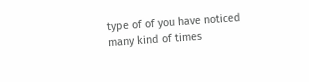type of of you have noticed many kind of times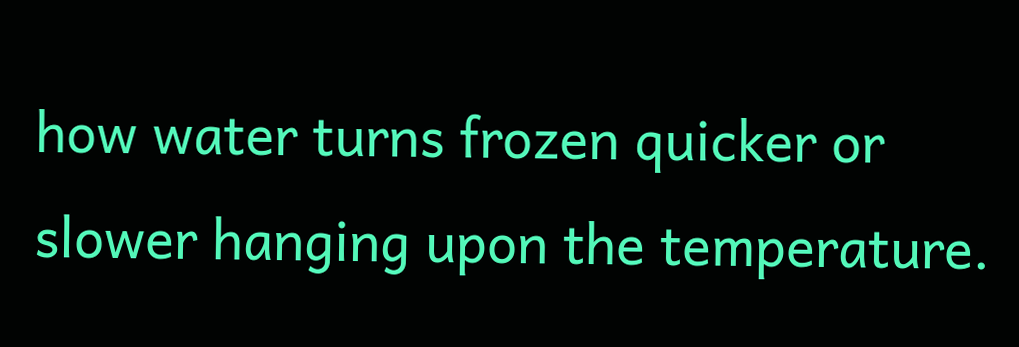how water turns frozen quicker or slower hanging upon the temperature.